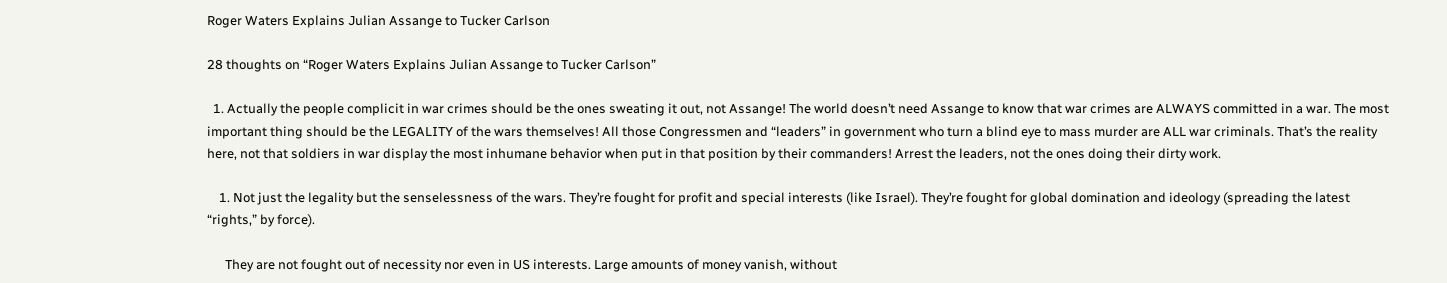Roger Waters Explains Julian Assange to Tucker Carlson

28 thoughts on “Roger Waters Explains Julian Assange to Tucker Carlson”

  1. Actually the people complicit in war crimes should be the ones sweating it out, not Assange! The world doesn’t need Assange to know that war crimes are ALWAYS committed in a war. The most important thing should be the LEGALITY of the wars themselves! All those Congressmen and “leaders” in government who turn a blind eye to mass murder are ALL war criminals. That’s the reality here, not that soldiers in war display the most inhumane behavior when put in that position by their commanders! Arrest the leaders, not the ones doing their dirty work.

    1. Not just the legality but the senselessness of the wars. They’re fought for profit and special interests (like Israel). They’re fought for global domination and ideology (spreading the latest “rights,” by force).

      They are not fought out of necessity nor even in US interests. Large amounts of money vanish, without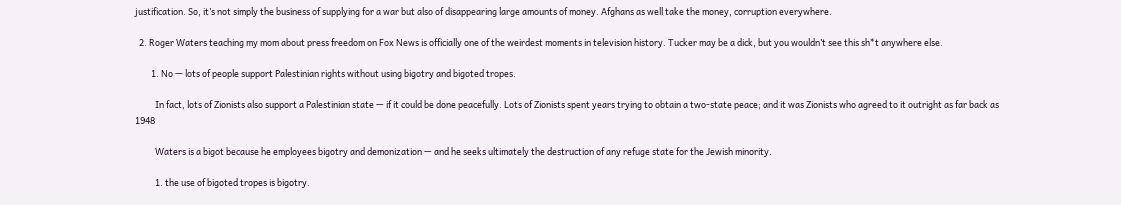justification. So, it’s not simply the business of supplying for a war but also of disappearing large amounts of money. Afghans as well take the money, corruption everywhere.

  2. Roger Waters teaching my mom about press freedom on Fox News is officially one of the weirdest moments in television history. Tucker may be a dick, but you wouldn’t see this sh*t anywhere else.

        1. No — lots of people support Palestinian rights without using bigotry and bigoted tropes.

          In fact, lots of Zionists also support a Palestinian state — if it could be done peacefully. Lots of Zionists spent years trying to obtain a two-state peace; and it was Zionists who agreed to it outright as far back as 1948

          Waters is a bigot because he employees bigotry and demonization — and he seeks ultimately the destruction of any refuge state for the Jewish minority.

          1. the use of bigoted tropes is bigotry.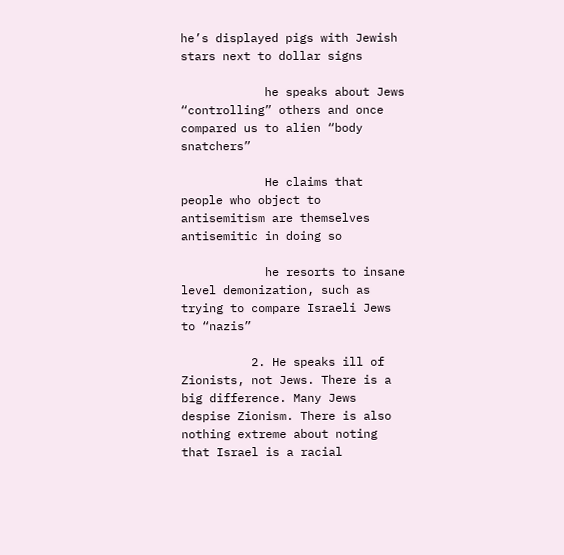he’s displayed pigs with Jewish stars next to dollar signs

            he speaks about Jews “controlling” others and once compared us to alien “body snatchers”

            He claims that people who object to antisemitism are themselves antisemitic in doing so

            he resorts to insane level demonization, such as trying to compare Israeli Jews to “nazis”

          2. He speaks ill of Zionists, not Jews. There is a big difference. Many Jews despise Zionism. There is also nothing extreme about noting that Israel is a racial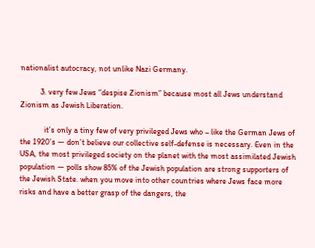nationalist autocracy, not unlike Nazi Germany.

          3. very few Jews “despise Zionism” because most all Jews understand Zionism as Jewish Liberation.

            it’s only a tiny few of very privileged Jews who – like the German Jews of the 1920’s — don’t believe our collective self-defense is necessary. Even in the USA, the most privileged society on the planet with the most assimilated Jewish population — polls show 85% of the Jewish population are strong supporters of the Jewish State. when you move into other countries where Jews face more risks and have a better grasp of the dangers, the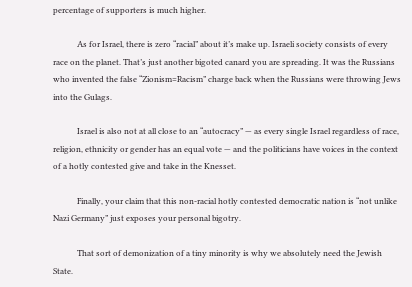percentage of supporters is much higher.

            As for Israel, there is zero “racial” about it’s make up. Israeli society consists of every race on the planet. That’s just another bigoted canard you are spreading. It was the Russians who invented the false “Zionism=Racism” charge back when the Russians were throwing Jews into the Gulags.

            Israel is also not at all close to an “autocracy” — as every single Israel regardless of race, religion, ethnicity or gender has an equal vote — and the politicians have voices in the context of a hotly contested give and take in the Knesset.

            Finally, your claim that this non-racial hotly contested democratic nation is “not unlike Nazi Germany” just exposes your personal bigotry.

            That sort of demonization of a tiny minority is why we absolutely need the Jewish State.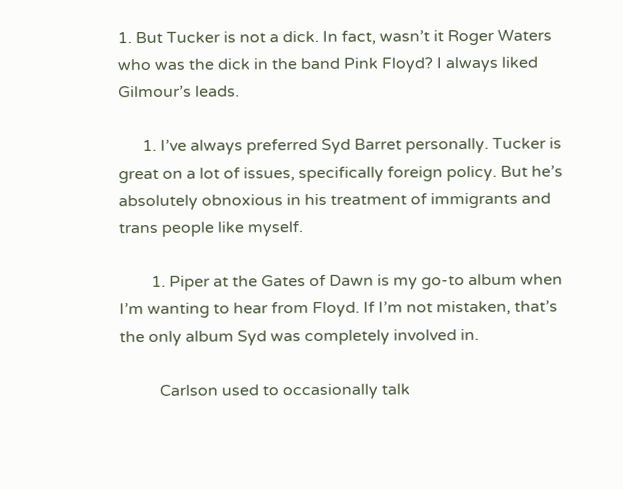1. But Tucker is not a dick. In fact, wasn’t it Roger Waters who was the dick in the band Pink Floyd? I always liked Gilmour’s leads.

      1. I’ve always preferred Syd Barret personally. Tucker is great on a lot of issues, specifically foreign policy. But he’s absolutely obnoxious in his treatment of immigrants and trans people like myself.

        1. Piper at the Gates of Dawn is my go-to album when I’m wanting to hear from Floyd. If I’m not mistaken, that’s the only album Syd was completely involved in.

          Carlson used to occasionally talk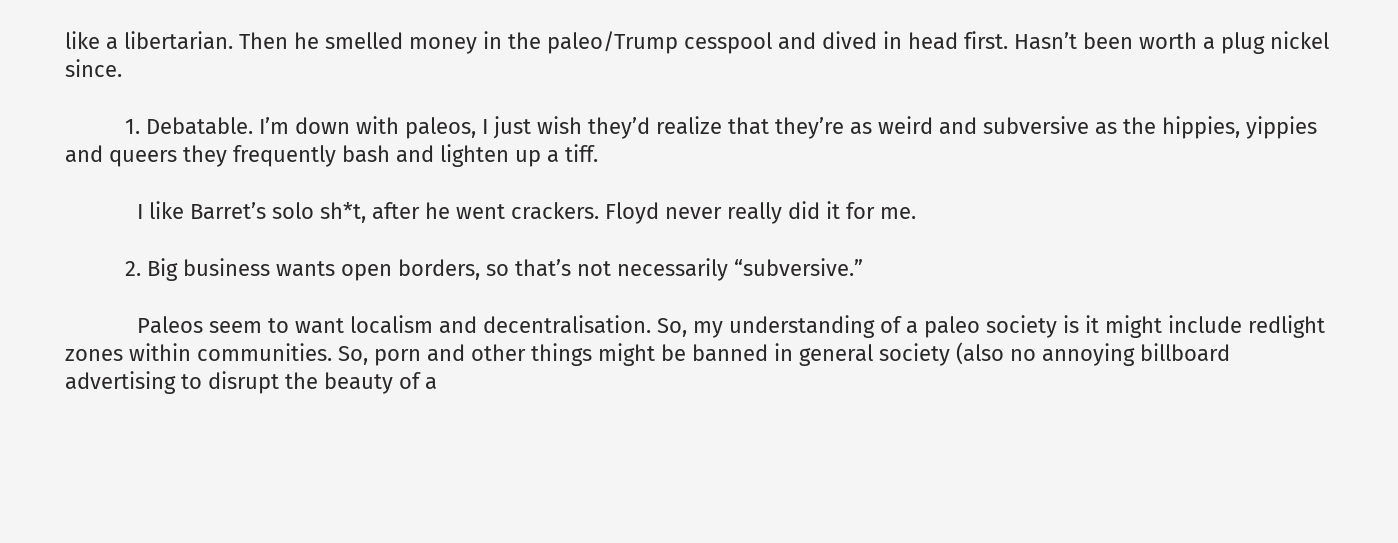like a libertarian. Then he smelled money in the paleo/Trump cesspool and dived in head first. Hasn’t been worth a plug nickel since.

          1. Debatable. I’m down with paleos, I just wish they’d realize that they’re as weird and subversive as the hippies, yippies and queers they frequently bash and lighten up a tiff.

            I like Barret’s solo sh*t, after he went crackers. Floyd never really did it for me.

          2. Big business wants open borders, so that’s not necessarily “subversive.”

            Paleos seem to want localism and decentralisation. So, my understanding of a paleo society is it might include redlight zones within communities. So, porn and other things might be banned in general society (also no annoying billboard advertising to disrupt the beauty of a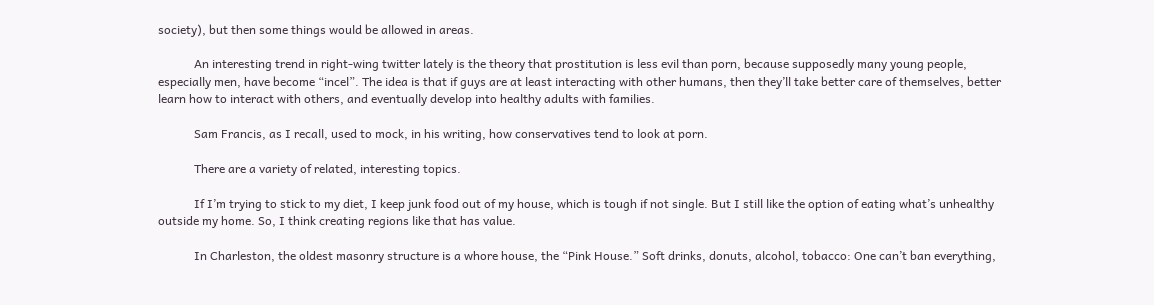society), but then some things would be allowed in areas.

            An interesting trend in right-wing twitter lately is the theory that prostitution is less evil than porn, because supposedly many young people, especially men, have become “incel”. The idea is that if guys are at least interacting with other humans, then they’ll take better care of themselves, better learn how to interact with others, and eventually develop into healthy adults with families.

            Sam Francis, as I recall, used to mock, in his writing, how conservatives tend to look at porn.

            There are a variety of related, interesting topics.

            If I’m trying to stick to my diet, I keep junk food out of my house, which is tough if not single. But I still like the option of eating what’s unhealthy outside my home. So, I think creating regions like that has value.

            In Charleston, the oldest masonry structure is a whore house, the “Pink House.” Soft drinks, donuts, alcohol, tobacco: One can’t ban everything,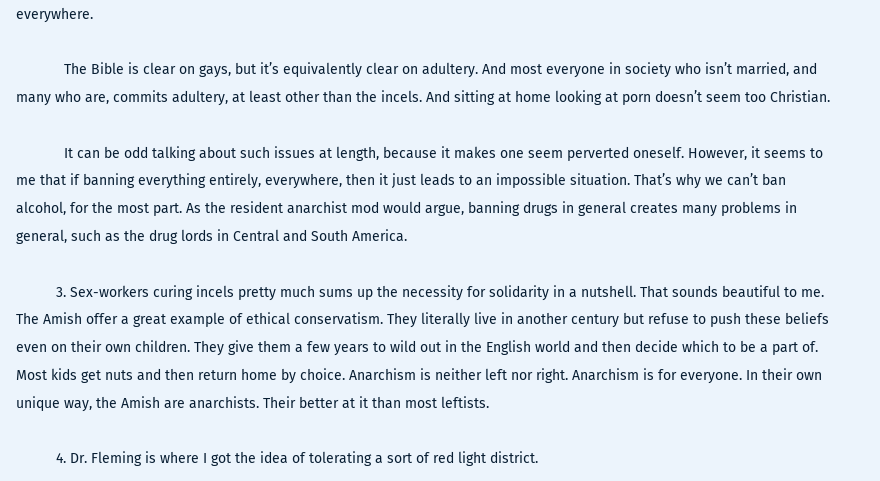everywhere.

            The Bible is clear on gays, but it’s equivalently clear on adultery. And most everyone in society who isn’t married, and many who are, commits adultery, at least other than the incels. And sitting at home looking at porn doesn’t seem too Christian.

            It can be odd talking about such issues at length, because it makes one seem perverted oneself. However, it seems to me that if banning everything entirely, everywhere, then it just leads to an impossible situation. That’s why we can’t ban alcohol, for the most part. As the resident anarchist mod would argue, banning drugs in general creates many problems in general, such as the drug lords in Central and South America.

          3. Sex-workers curing incels pretty much sums up the necessity for solidarity in a nutshell. That sounds beautiful to me. The Amish offer a great example of ethical conservatism. They literally live in another century but refuse to push these beliefs even on their own children. They give them a few years to wild out in the English world and then decide which to be a part of. Most kids get nuts and then return home by choice. Anarchism is neither left nor right. Anarchism is for everyone. In their own unique way, the Amish are anarchists. Their better at it than most leftists.

          4. Dr. Fleming is where I got the idea of tolerating a sort of red light district.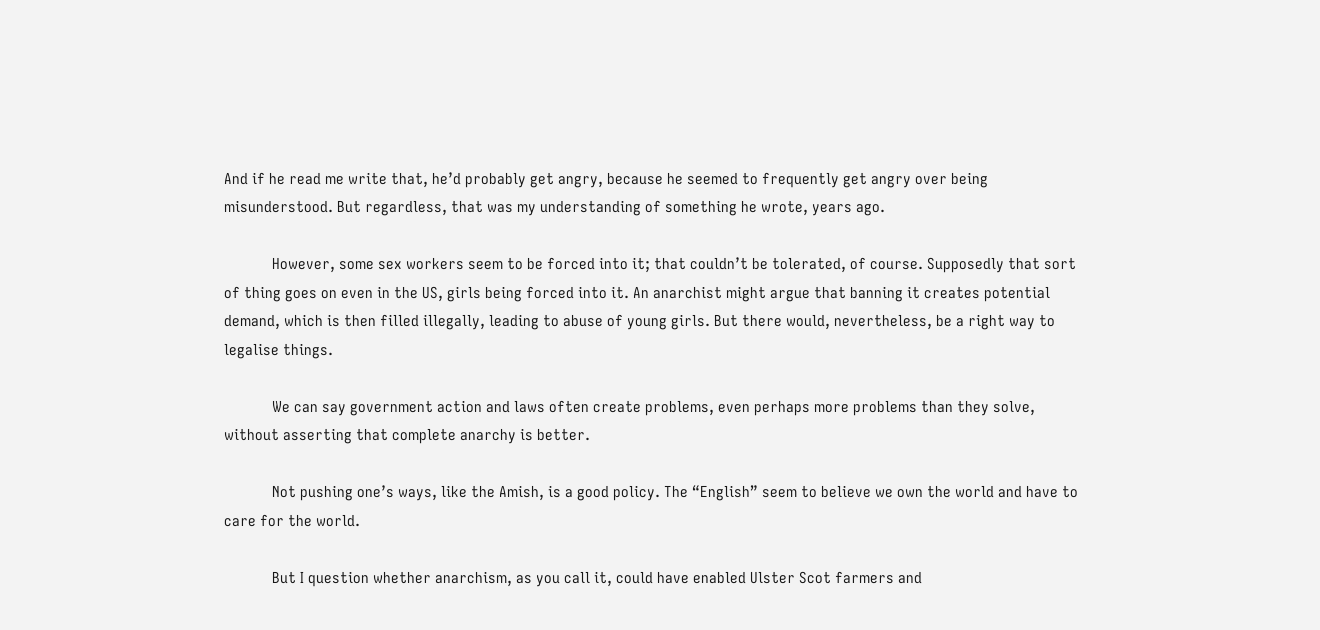And if he read me write that, he’d probably get angry, because he seemed to frequently get angry over being misunderstood. But regardless, that was my understanding of something he wrote, years ago.

            However, some sex workers seem to be forced into it; that couldn’t be tolerated, of course. Supposedly that sort of thing goes on even in the US, girls being forced into it. An anarchist might argue that banning it creates potential demand, which is then filled illegally, leading to abuse of young girls. But there would, nevertheless, be a right way to legalise things.

            We can say government action and laws often create problems, even perhaps more problems than they solve, without asserting that complete anarchy is better.

            Not pushing one’s ways, like the Amish, is a good policy. The “English” seem to believe we own the world and have to care for the world.

            But I question whether anarchism, as you call it, could have enabled Ulster Scot farmers and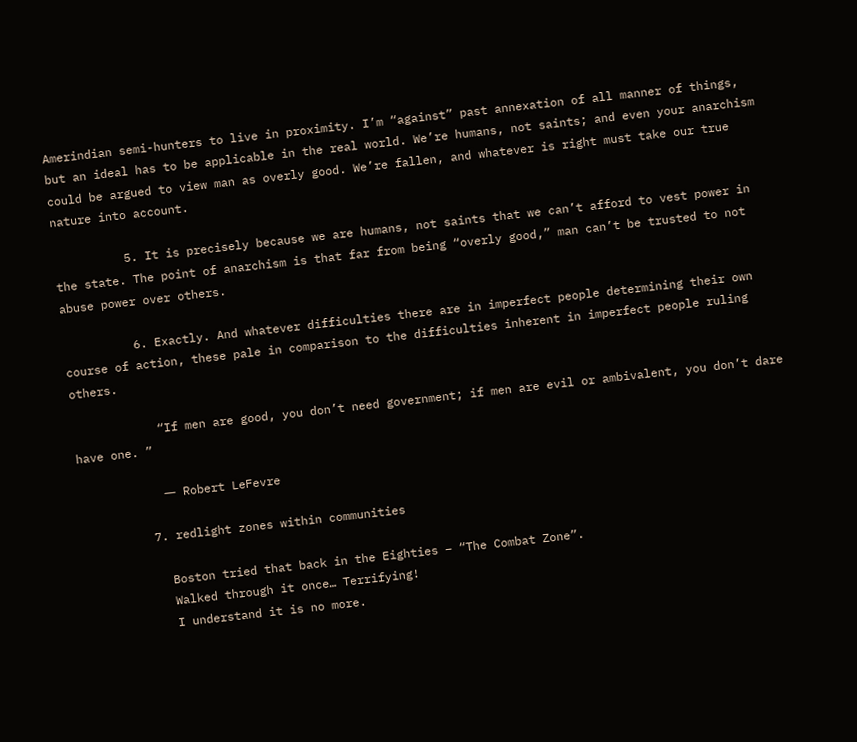Amerindian semi-hunters to live in proximity. I’m “against” past annexation of all manner of things, but an ideal has to be applicable in the real world. We’re humans, not saints; and even your anarchism could be argued to view man as overly good. We’re fallen, and whatever is right must take our true nature into account.

          5. It is precisely because we are humans, not saints that we can’t afford to vest power in the state. The point of anarchism is that far from being “overly good,” man can’t be trusted to not abuse power over others.

          6. Exactly. And whatever difficulties there are in imperfect people determining their own course of action, these pale in comparison to the difficulties inherent in imperfect people ruling others.

            “If men are good, you don’t need government; if men are evil or ambivalent, you don’t dare have one. ”

            ― Robert LeFevre

          7. redlight zones within communities

            Boston tried that back in the Eighties – “The Combat Zone”.
            Walked through it once… Terrifying!
            I understand it is no more.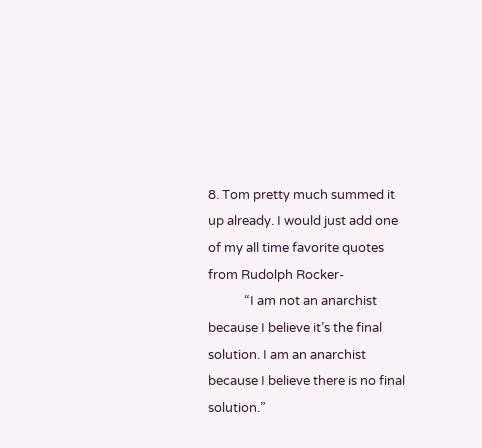8. Tom pretty much summed it up already. I would just add one of my all time favorite quotes from Rudolph Rocker-
            “I am not an anarchist because I believe it’s the final solution. I am an anarchist because I believe there is no final solution.”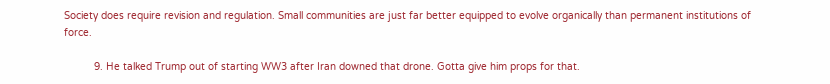Society does require revision and regulation. Small communities are just far better equipped to evolve organically than permanent institutions of force.

          9. He talked Trump out of starting WW3 after Iran downed that drone. Gotta give him props for that.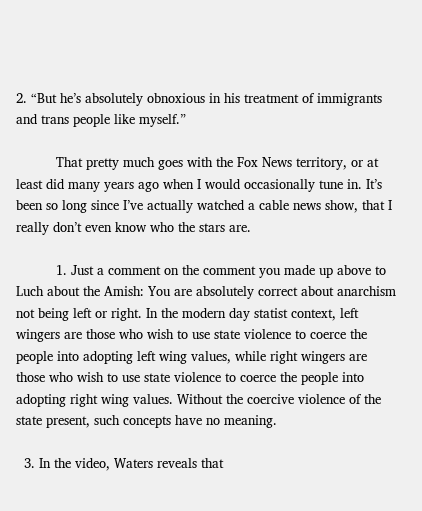2. “But he’s absolutely obnoxious in his treatment of immigrants and trans people like myself.”

          That pretty much goes with the Fox News territory, or at least did many years ago when I would occasionally tune in. It’s been so long since I’ve actually watched a cable news show, that I really don’t even know who the stars are.

          1. Just a comment on the comment you made up above to Luch about the Amish: You are absolutely correct about anarchism not being left or right. In the modern day statist context, left wingers are those who wish to use state violence to coerce the people into adopting left wing values, while right wingers are those who wish to use state violence to coerce the people into adopting right wing values. Without the coercive violence of the state present, such concepts have no meaning.

  3. In the video, Waters reveals that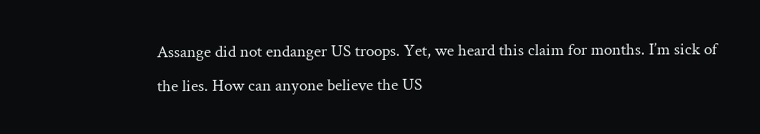Assange did not endanger US troops. Yet, we heard this claim for months. I’m sick of the lies. How can anyone believe the US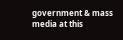government & mass media at this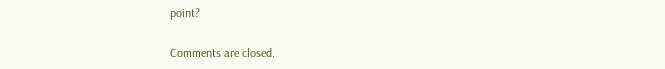point?

Comments are closed.